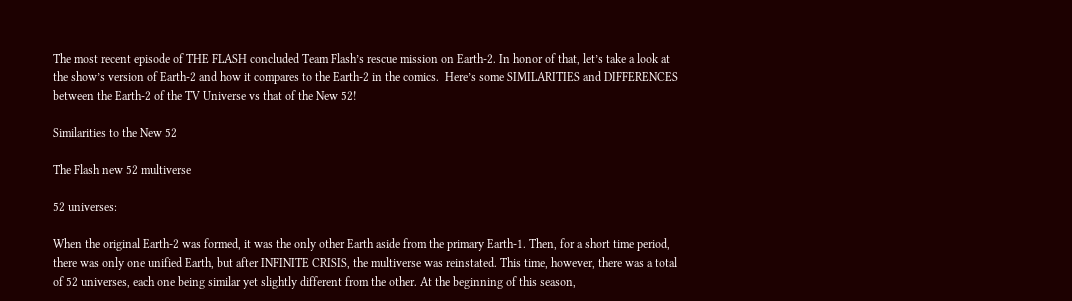The most recent episode of THE FLASH concluded Team Flash’s rescue mission on Earth-2. In honor of that, let’s take a look at the show’s version of Earth-2 and how it compares to the Earth-2 in the comics.  Here’s some SIMILARITIES and DIFFERENCES between the Earth-2 of the TV Universe vs that of the New 52!

Similarities to the New 52

The Flash new 52 multiverse

52 universes:

When the original Earth-2 was formed, it was the only other Earth aside from the primary Earth-1. Then, for a short time period, there was only one unified Earth, but after INFINITE CRISIS, the multiverse was reinstated. This time, however, there was a total of 52 universes, each one being similar yet slightly different from the other. At the beginning of this season,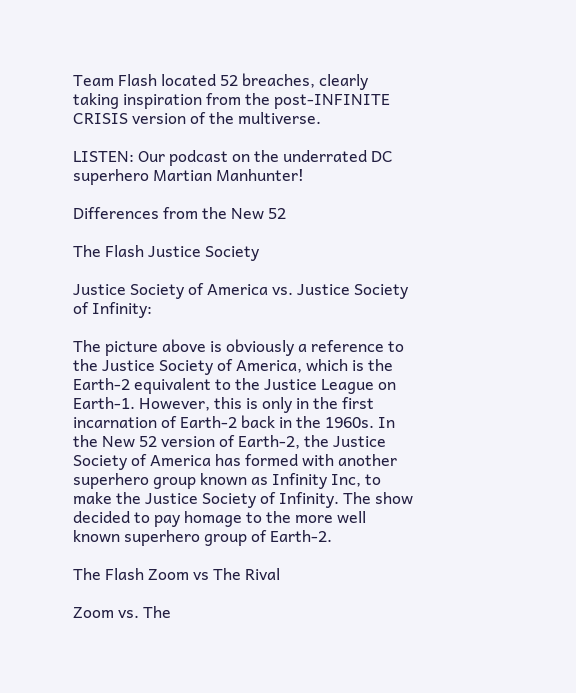Team Flash located 52 breaches, clearly taking inspiration from the post-INFINITE CRISIS version of the multiverse.

LISTEN: Our podcast on the underrated DC superhero Martian Manhunter!

Differences from the New 52

The Flash Justice Society

Justice Society of America vs. Justice Society of Infinity:

The picture above is obviously a reference to the Justice Society of America, which is the Earth-2 equivalent to the Justice League on Earth-1. However, this is only in the first incarnation of Earth-2 back in the 1960s. In the New 52 version of Earth-2, the Justice Society of America has formed with another superhero group known as Infinity Inc, to make the Justice Society of Infinity. The show decided to pay homage to the more well known superhero group of Earth-2.

The Flash Zoom vs The Rival

Zoom vs. The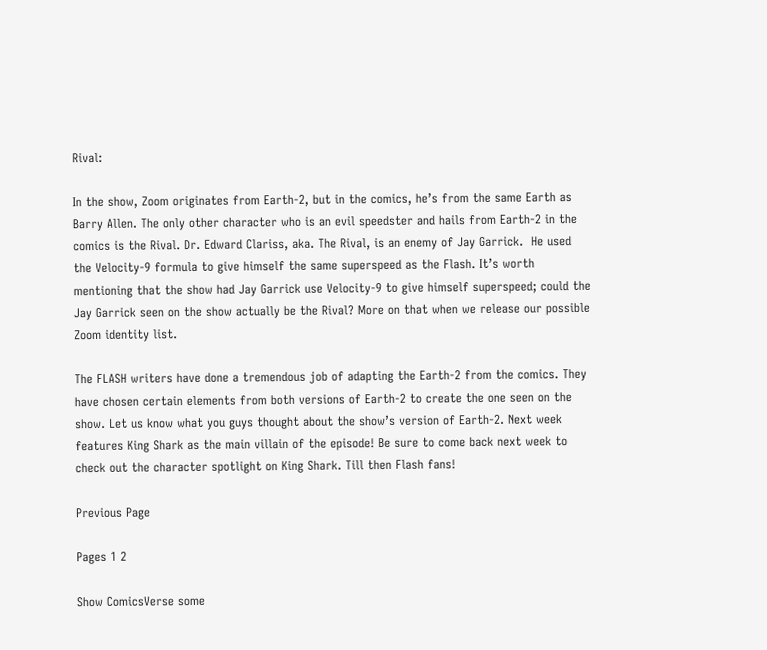Rival:

In the show, Zoom originates from Earth-2, but in the comics, he’s from the same Earth as Barry Allen. The only other character who is an evil speedster and hails from Earth-2 in the comics is the Rival. Dr. Edward Clariss, aka. The Rival, is an enemy of Jay Garrick.  He used the Velocity-9 formula to give himself the same superspeed as the Flash. It’s worth mentioning that the show had Jay Garrick use Velocity-9 to give himself superspeed; could the Jay Garrick seen on the show actually be the Rival? More on that when we release our possible Zoom identity list.

The FLASH writers have done a tremendous job of adapting the Earth-2 from the comics. They have chosen certain elements from both versions of Earth-2 to create the one seen on the show. Let us know what you guys thought about the show’s version of Earth-2. Next week features King Shark as the main villain of the episode! Be sure to come back next week to check out the character spotlight on King Shark. Till then Flash fans!

Previous Page

Pages 1 2

Show ComicsVerse some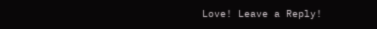Love! Leave a Reply!